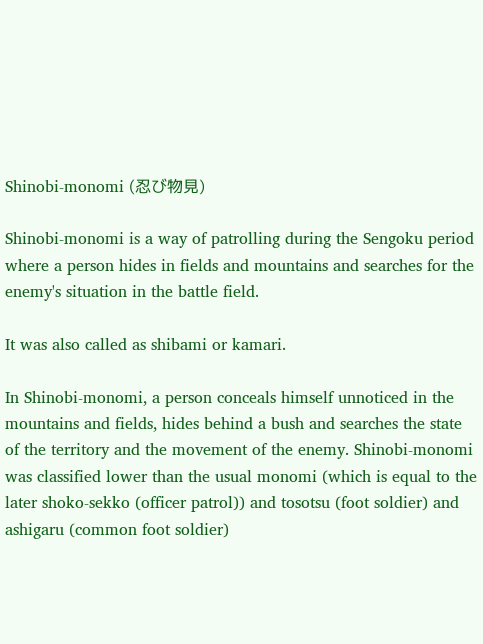Shinobi-monomi (忍び物見)

Shinobi-monomi is a way of patrolling during the Sengoku period where a person hides in fields and mountains and searches for the enemy's situation in the battle field.

It was also called as shibami or kamari.

In Shinobi-monomi, a person conceals himself unnoticed in the mountains and fields, hides behind a bush and searches the state of the territory and the movement of the enemy. Shinobi-monomi was classified lower than the usual monomi (which is equal to the later shoko-sekko (officer patrol)) and tosotsu (foot soldier) and ashigaru (common foot soldier)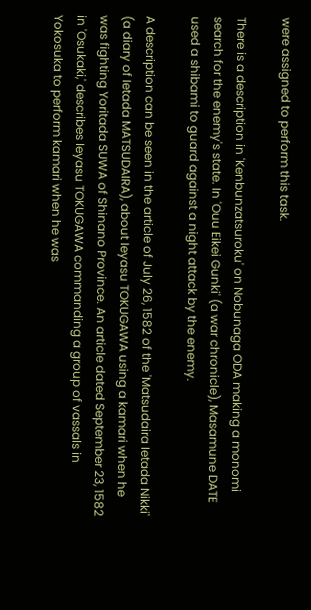were assigned to perform this task.

There is a description in 'Kenbunzatsuroku' on Nobunaga ODA making a monomi search for the enemy's state. In 'Ouu Eikei Gunki' (a war chronicle), Masamune DATE used a shibami to guard against a night attack by the enemy.

A description can be seen in the article of July 26, 1582 of the 'Matsudaira Ietada Nikki' (a diary of Ietada MATSUDAIRA), about Ieyasu TOKUGAWA using a kamari when he was fighting Yoritada SUWA of Shinano Province. An article dated September 23, 1582 in 'Osukaki,' describes Ieyasu TOKUGAWA commanding a group of vassals in Yokosuka to perform kamari when he was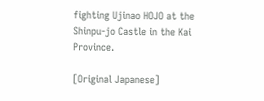fighting Ujinao HOJO at the Shinpu-jo Castle in the Kai Province.

[Original Japanese]